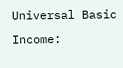Universal Basic Income: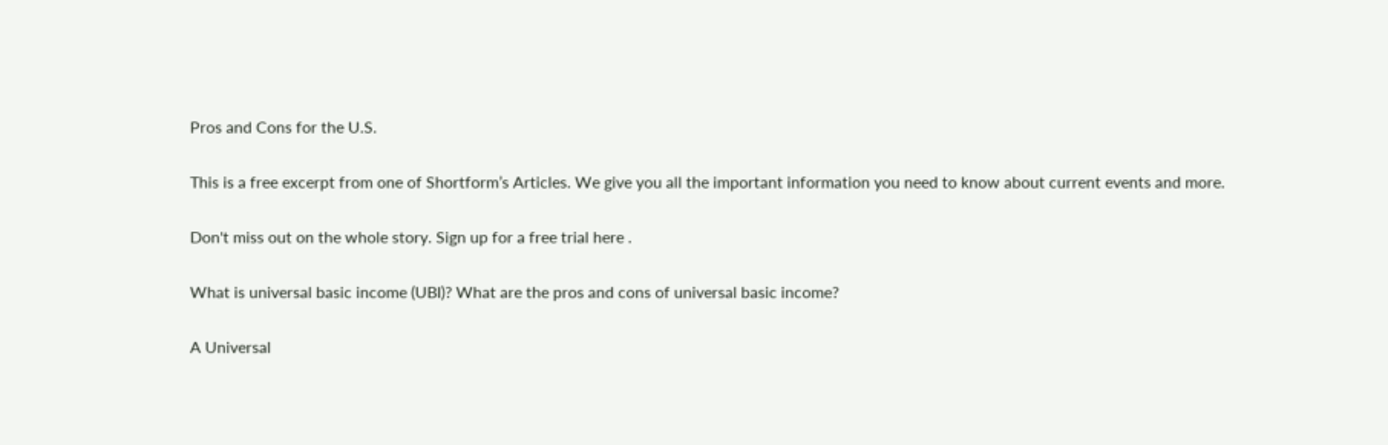Pros and Cons for the U.S.

This is a free excerpt from one of Shortform’s Articles. We give you all the important information you need to know about current events and more.

Don't miss out on the whole story. Sign up for a free trial here .

What is universal basic income (UBI)? What are the pros and cons of universal basic income?

A Universal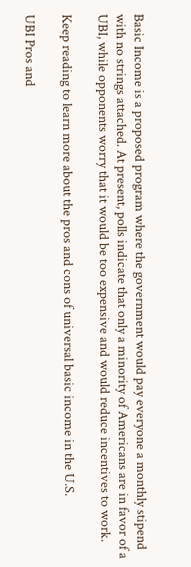Basic Income is a proposed program where the government would pay everyone a monthly stipend with no strings attached. At present, polls indicate that only a minority of Americans are in favor of a UBI, while opponents worry that it would be too expensive and would reduce incentives to work.

Keep reading to learn more about the pros and cons of universal basic income in the U.S.

UBI Pros and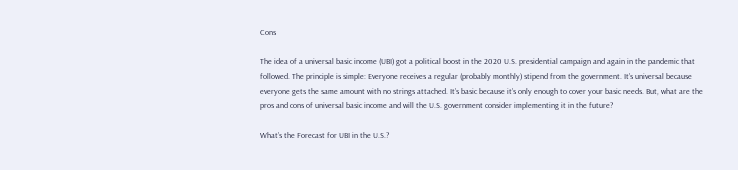Cons

The idea of a universal basic income (UBI) got a political boost in the 2020 U.S. presidential campaign and again in the pandemic that followed. The principle is simple: Everyone receives a regular (probably monthly) stipend from the government. It’s universal because everyone gets the same amount with no strings attached. It’s basic because it’s only enough to cover your basic needs. But, what are the pros and cons of universal basic income and will the U.S. government consider implementing it in the future?

What’s the Forecast for UBI in the U.S.?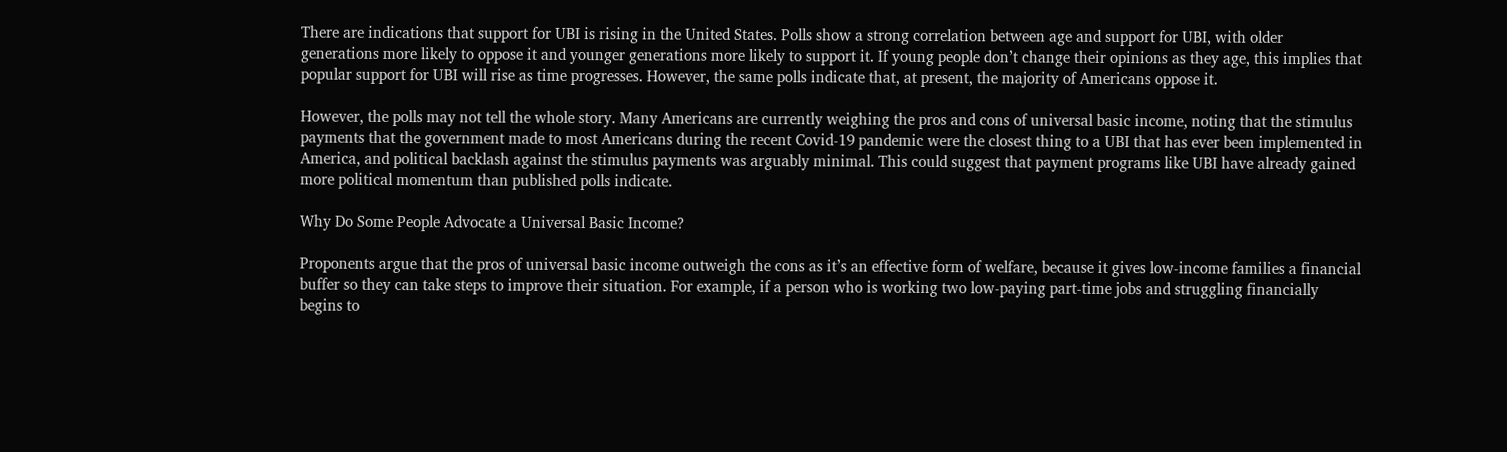There are indications that support for UBI is rising in the United States. Polls show a strong correlation between age and support for UBI, with older generations more likely to oppose it and younger generations more likely to support it. If young people don’t change their opinions as they age, this implies that popular support for UBI will rise as time progresses. However, the same polls indicate that, at present, the majority of Americans oppose it.

However, the polls may not tell the whole story. Many Americans are currently weighing the pros and cons of universal basic income, noting that the stimulus payments that the government made to most Americans during the recent Covid-19 pandemic were the closest thing to a UBI that has ever been implemented in America, and political backlash against the stimulus payments was arguably minimal. This could suggest that payment programs like UBI have already gained more political momentum than published polls indicate.

Why Do Some People Advocate a Universal Basic Income?

Proponents argue that the pros of universal basic income outweigh the cons as it’s an effective form of welfare, because it gives low-income families a financial buffer so they can take steps to improve their situation. For example, if a person who is working two low-paying part-time jobs and struggling financially begins to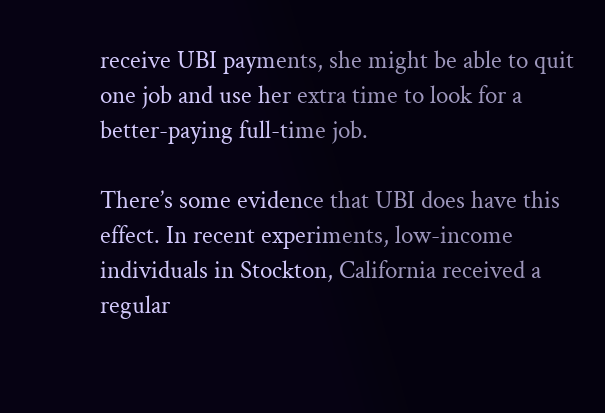receive UBI payments, she might be able to quit one job and use her extra time to look for a better-paying full-time job.

There’s some evidence that UBI does have this effect. In recent experiments, low-income individuals in Stockton, California received a regular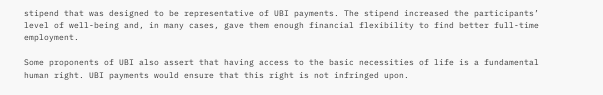stipend that was designed to be representative of UBI payments. The stipend increased the participants’ level of well-being and, in many cases, gave them enough financial flexibility to find better full-time employment.

Some proponents of UBI also assert that having access to the basic necessities of life is a fundamental human right. UBI payments would ensure that this right is not infringed upon.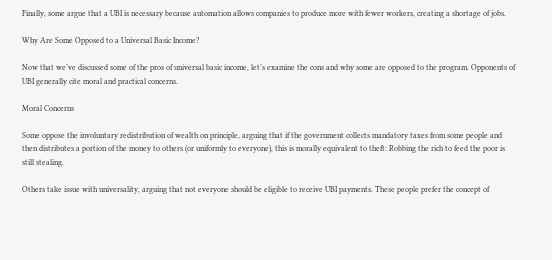Finally, some argue that a UBI is necessary because automation allows companies to produce more with fewer workers, creating a shortage of jobs.

Why Are Some Opposed to a Universal Basic Income?

Now that we’ve discussed some of the pros of universal basic income, let’s examine the cons and why some are opposed to the program. Opponents of UBI generally cite moral and practical concerns.

Moral Concerns

Some oppose the involuntary redistribution of wealth on principle, arguing that if the government collects mandatory taxes from some people and then distributes a portion of the money to others (or uniformly to everyone), this is morally equivalent to theft: Robbing the rich to feed the poor is still stealing.

Others take issue with universality, arguing that not everyone should be eligible to receive UBI payments. These people prefer the concept of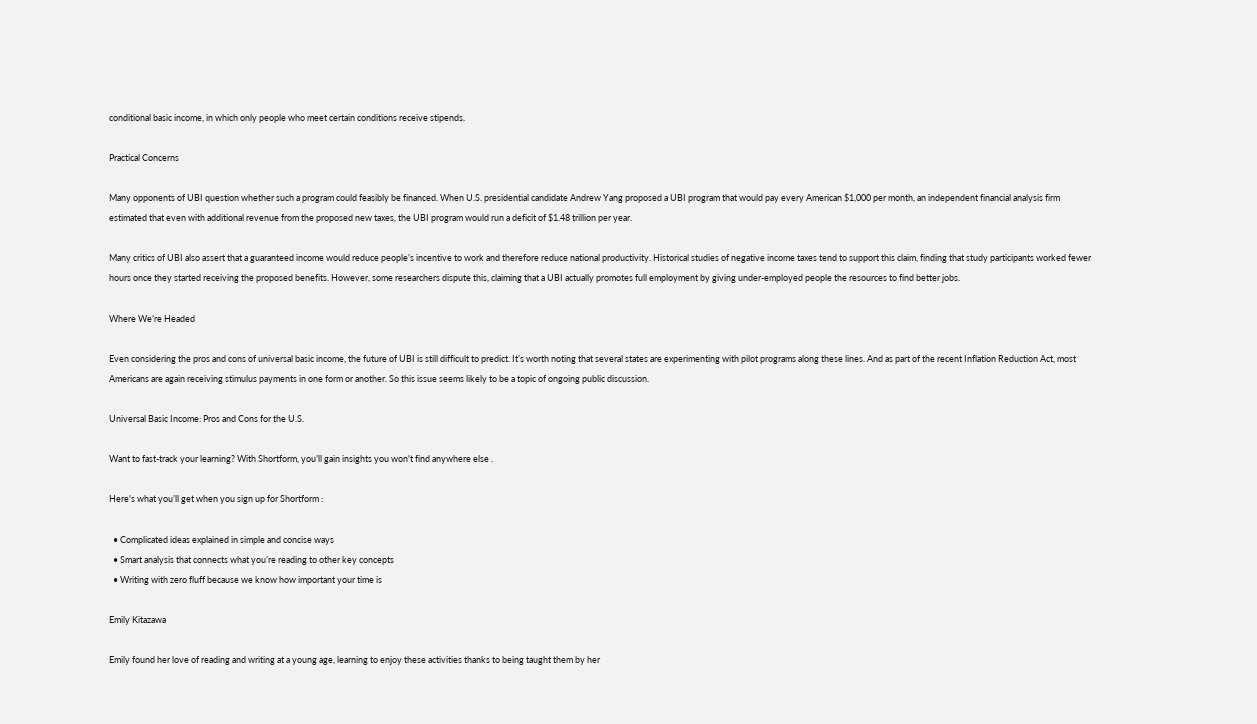conditional basic income, in which only people who meet certain conditions receive stipends.

Practical Concerns

Many opponents of UBI question whether such a program could feasibly be financed. When U.S. presidential candidate Andrew Yang proposed a UBI program that would pay every American $1,000 per month, an independent financial analysis firm estimated that even with additional revenue from the proposed new taxes, the UBI program would run a deficit of $1.48 trillion per year.

Many critics of UBI also assert that a guaranteed income would reduce people’s incentive to work and therefore reduce national productivity. Historical studies of negative income taxes tend to support this claim, finding that study participants worked fewer hours once they started receiving the proposed benefits. However, some researchers dispute this, claiming that a UBI actually promotes full employment by giving under-employed people the resources to find better jobs.

Where We’re Headed

Even considering the pros and cons of universal basic income, the future of UBI is still difficult to predict. It’s worth noting that several states are experimenting with pilot programs along these lines. And as part of the recent Inflation Reduction Act, most Americans are again receiving stimulus payments in one form or another. So this issue seems likely to be a topic of ongoing public discussion.

Universal Basic Income: Pros and Cons for the U.S.

Want to fast-track your learning? With Shortform, you’ll gain insights you won't find anywhere else .

Here's what you’ll get when you sign up for Shortform :

  • Complicated ideas explained in simple and concise ways
  • Smart analysis that connects what you’re reading to other key concepts
  • Writing with zero fluff because we know how important your time is

Emily Kitazawa

Emily found her love of reading and writing at a young age, learning to enjoy these activities thanks to being taught them by her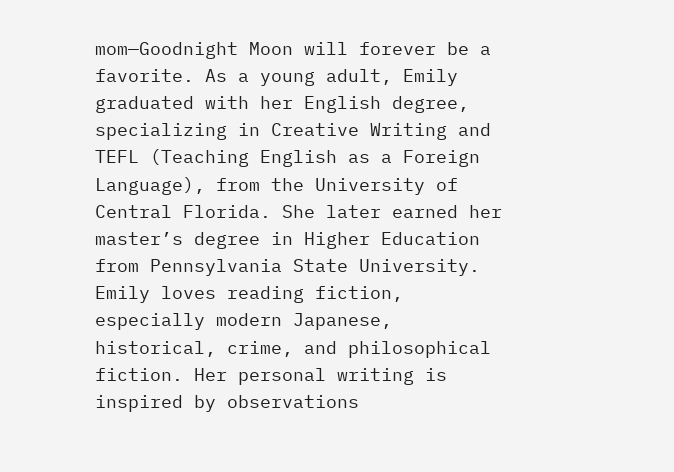mom—Goodnight Moon will forever be a favorite. As a young adult, Emily graduated with her English degree, specializing in Creative Writing and TEFL (Teaching English as a Foreign Language), from the University of Central Florida. She later earned her master’s degree in Higher Education from Pennsylvania State University. Emily loves reading fiction, especially modern Japanese, historical, crime, and philosophical fiction. Her personal writing is inspired by observations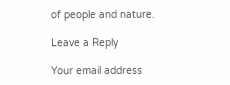of people and nature.

Leave a Reply

Your email address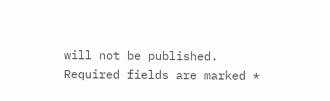will not be published. Required fields are marked *